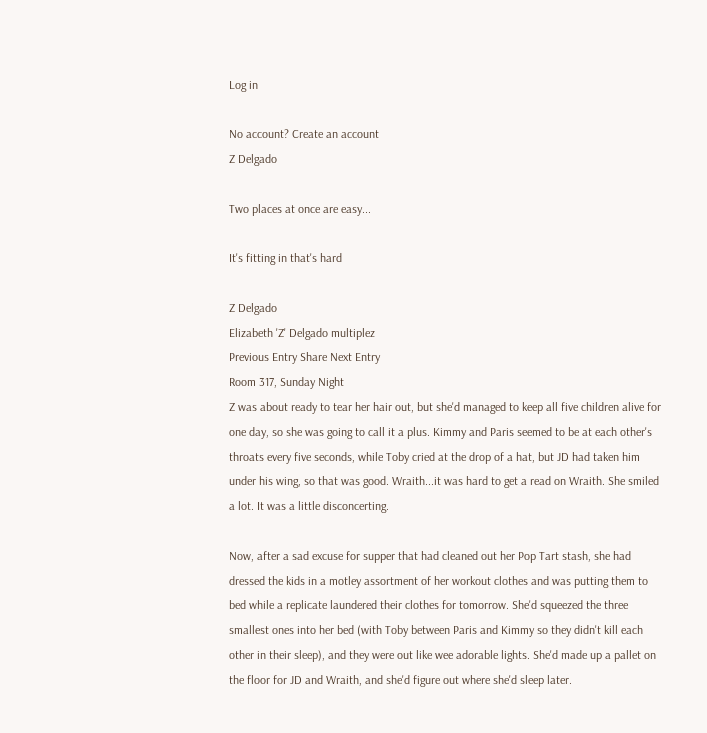Log in

No account? Create an account
Z Delgado

Two places at once are easy...

It's fitting in that's hard

Z Delgado
Elizabeth 'Z' Delgado multiplez
Previous Entry Share Next Entry
Room 317, Sunday Night
Z was about ready to tear her hair out, but she'd managed to keep all five children alive for one day, so she was going to call it a plus. Kimmy and Paris seemed to be at each other's throats every five seconds, while Toby cried at the drop of a hat, but JD had taken him under his wing, so that was good. Wraith...it was hard to get a read on Wraith. She smiled a lot. It was a little disconcerting.

Now, after a sad excuse for supper that had cleaned out her Pop Tart stash, she had dressed the kids in a motley assortment of her workout clothes and was putting them to bed while a replicate laundered their clothes for tomorrow. She'd squeezed the three smallest ones into her bed (with Toby between Paris and Kimmy so they didn't kill each other in their sleep), and they were out like wee adorable lights. She'd made up a pallet on the floor for JD and Wraith, and she'd figure out where she'd sleep later.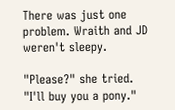There was just one problem. Wraith and JD weren't sleepy.

"Please?" she tried. "I'll buy you a pony."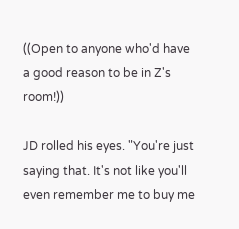((Open to anyone who'd have a good reason to be in Z's room!))

JD rolled his eyes. "You're just saying that. It's not like you'll even remember me to buy me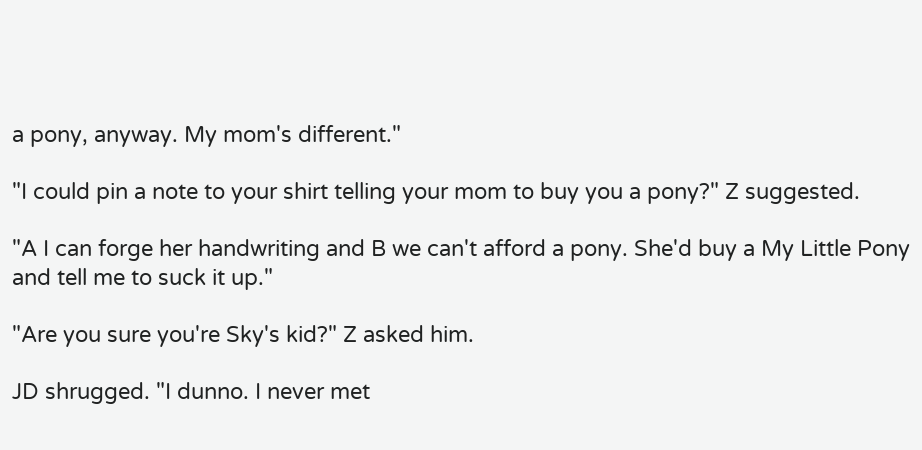a pony, anyway. My mom's different."

"I could pin a note to your shirt telling your mom to buy you a pony?" Z suggested.

"A I can forge her handwriting and B we can't afford a pony. She'd buy a My Little Pony and tell me to suck it up."

"Are you sure you're Sky's kid?" Z asked him.

JD shrugged. "I dunno. I never met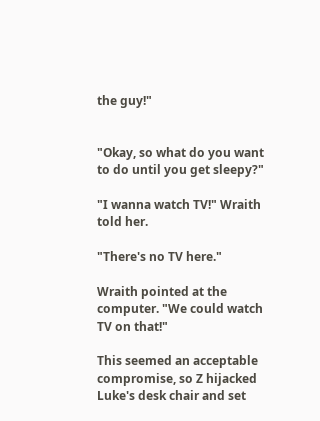the guy!"


"Okay, so what do you want to do until you get sleepy?"

"I wanna watch TV!" Wraith told her.

"There's no TV here."

Wraith pointed at the computer. "We could watch TV on that!"

This seemed an acceptable compromise, so Z hijacked Luke's desk chair and set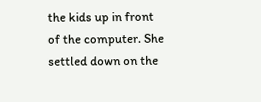the kids up in front of the computer. She settled down on the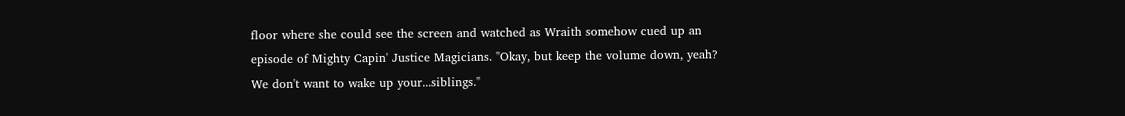floor where she could see the screen and watched as Wraith somehow cued up an episode of Mighty Capin' Justice Magicians. "Okay, but keep the volume down, yeah? We don't want to wake up your...siblings."